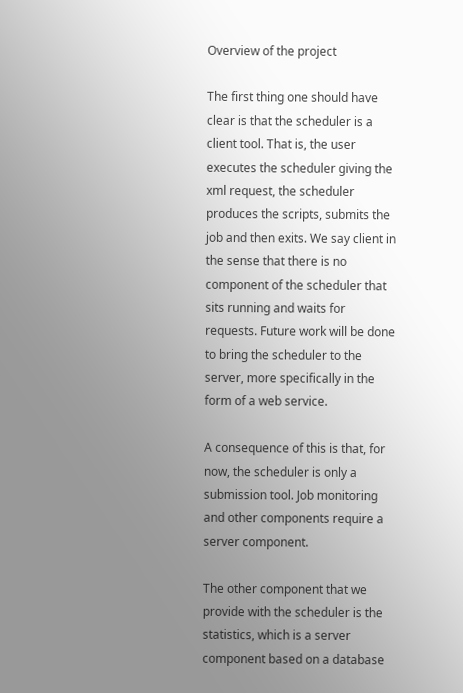Overview of the project

The first thing one should have clear is that the scheduler is a client tool. That is, the user executes the scheduler giving the xml request, the scheduler produces the scripts, submits the job and then exits. We say client in the sense that there is no component of the scheduler that sits running and waits for requests. Future work will be done to bring the scheduler to the server, more specifically in the form of a web service.

A consequence of this is that, for now, the scheduler is only a submission tool. Job monitoring and other components require a server component.

The other component that we provide with the scheduler is the statistics, which is a server component based on a database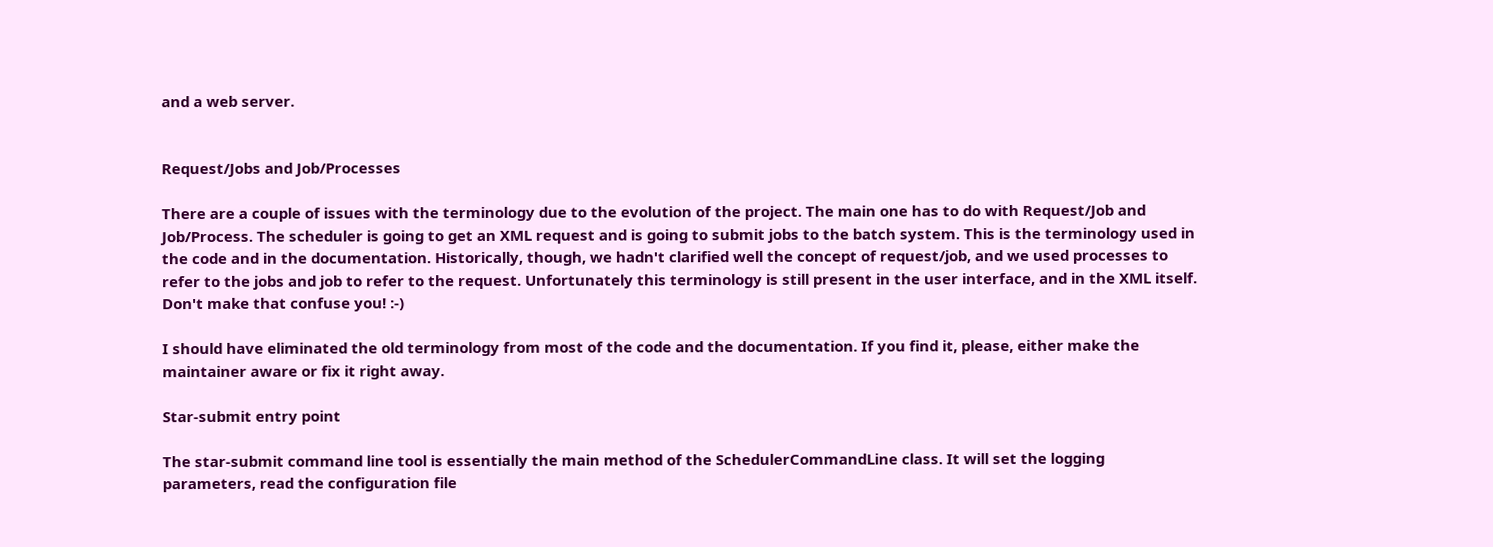and a web server.


Request/Jobs and Job/Processes

There are a couple of issues with the terminology due to the evolution of the project. The main one has to do with Request/Job and Job/Process. The scheduler is going to get an XML request and is going to submit jobs to the batch system. This is the terminology used in the code and in the documentation. Historically, though, we hadn't clarified well the concept of request/job, and we used processes to refer to the jobs and job to refer to the request. Unfortunately this terminology is still present in the user interface, and in the XML itself. Don't make that confuse you! :-)

I should have eliminated the old terminology from most of the code and the documentation. If you find it, please, either make the maintainer aware or fix it right away.

Star-submit entry point

The star-submit command line tool is essentially the main method of the SchedulerCommandLine class. It will set the logging parameters, read the configuration file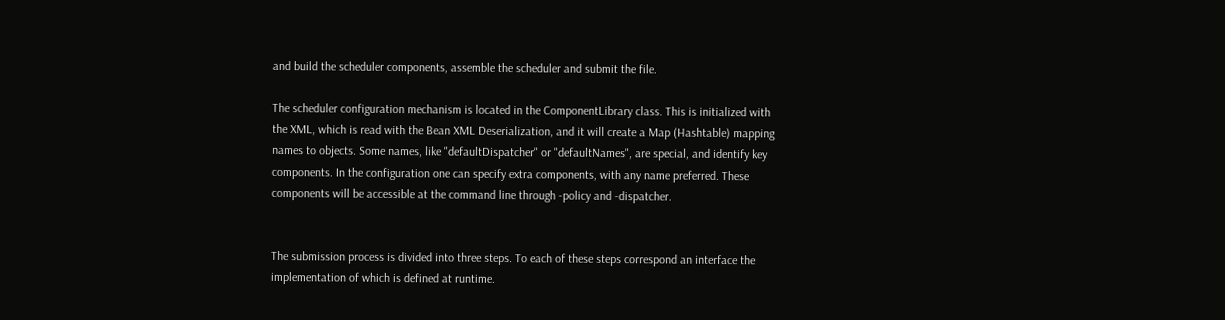and build the scheduler components, assemble the scheduler and submit the file.

The scheduler configuration mechanism is located in the ComponentLibrary class. This is initialized with the XML, which is read with the Bean XML Deserialization, and it will create a Map (Hashtable) mapping names to objects. Some names, like "defaultDispatcher" or "defaultNames", are special, and identify key components. In the configuration one can specify extra components, with any name preferred. These components will be accessible at the command line through -policy and -dispatcher.


The submission process is divided into three steps. To each of these steps correspond an interface the implementation of which is defined at runtime.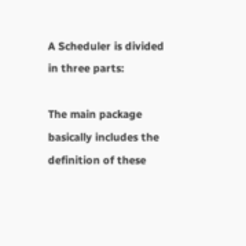A Scheduler is divided in three parts:

The main package basically includes the definition of these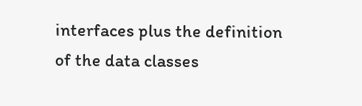interfaces plus the definition of the data classes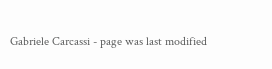Gabriele Carcassi - page was last modified